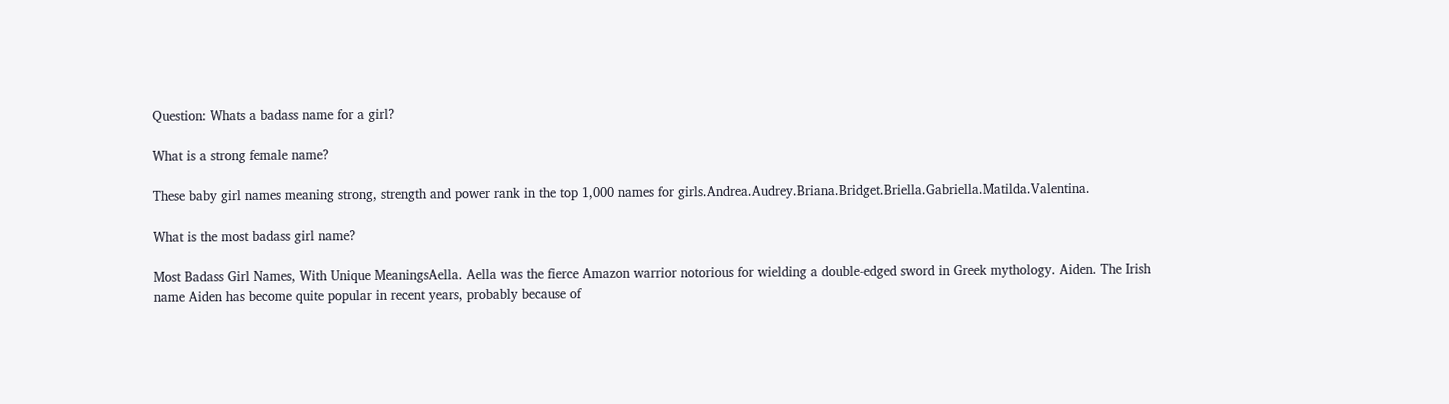Question: Whats a badass name for a girl?

What is a strong female name?

These baby girl names meaning strong, strength and power rank in the top 1,000 names for girls.Andrea.Audrey.Briana.Bridget.Briella.Gabriella.Matilda.Valentina.

What is the most badass girl name?

Most Badass Girl Names, With Unique MeaningsAella. Aella was the fierce Amazon warrior notorious for wielding a double-edged sword in Greek mythology. Aiden. The Irish name Aiden has become quite popular in recent years, probably because of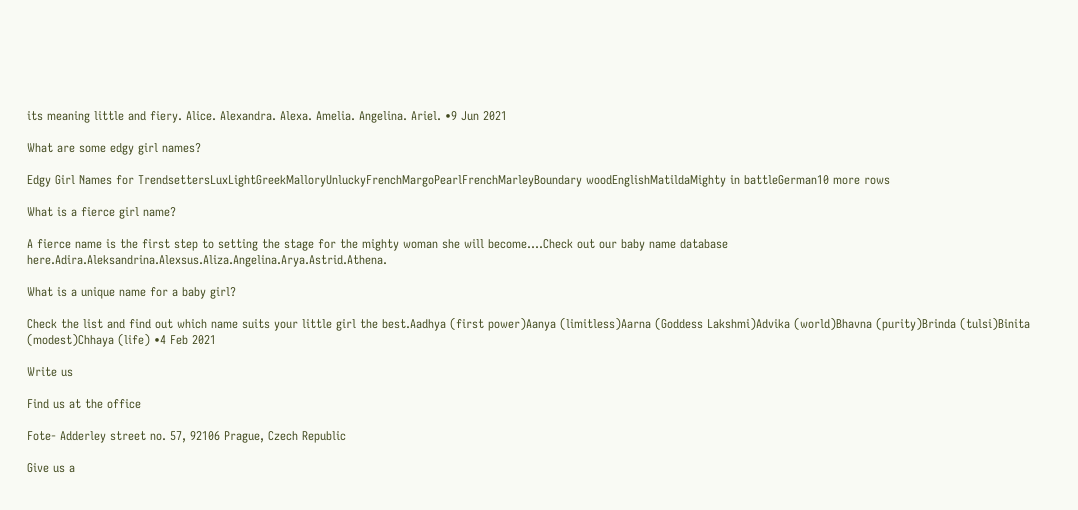its meaning little and fiery. Alice. Alexandra. Alexa. Amelia. Angelina. Ariel. •9 Jun 2021

What are some edgy girl names?

Edgy Girl Names for TrendsettersLuxLightGreekMalloryUnluckyFrenchMargoPearlFrenchMarleyBoundary woodEnglishMatildaMighty in battleGerman10 more rows

What is a fierce girl name?

A fierce name is the first step to setting the stage for the mighty woman she will become....Check out our baby name database here.Adira.Aleksandrina.Alexsus.Aliza.Angelina.Arya.Astrid.Athena.

What is a unique name for a baby girl?

Check the list and find out which name suits your little girl the best.Aadhya (first power)Aanya (limitless)Aarna (Goddess Lakshmi)Advika (world)Bhavna (purity)Brinda (tulsi)Binita (modest)Chhaya (life) •4 Feb 2021

Write us

Find us at the office

Fote- Adderley street no. 57, 92106 Prague, Czech Republic

Give us a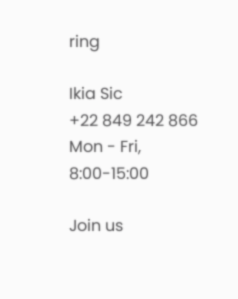ring

Ikia Sic
+22 849 242 866
Mon - Fri, 8:00-15:00

Join us